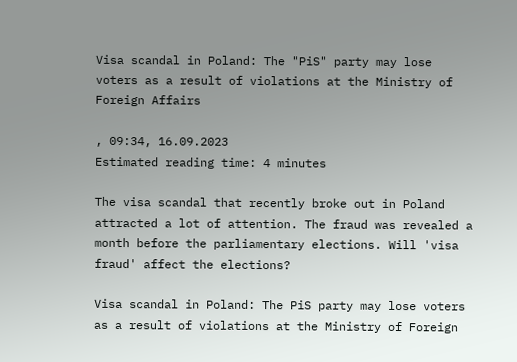Visa scandal in Poland: The "PiS" party may lose voters as a result of violations at the Ministry of Foreign Affairs

, 09:34, 16.09.2023
Estimated reading time: 4 minutes

The visa scandal that recently broke out in Poland attracted a lot of attention. The fraud was revealed a month before the parliamentary elections. Will 'visa fraud' affect the elections?

Visa scandal in Poland: The PiS party may lose voters as a result of violations at the Ministry of Foreign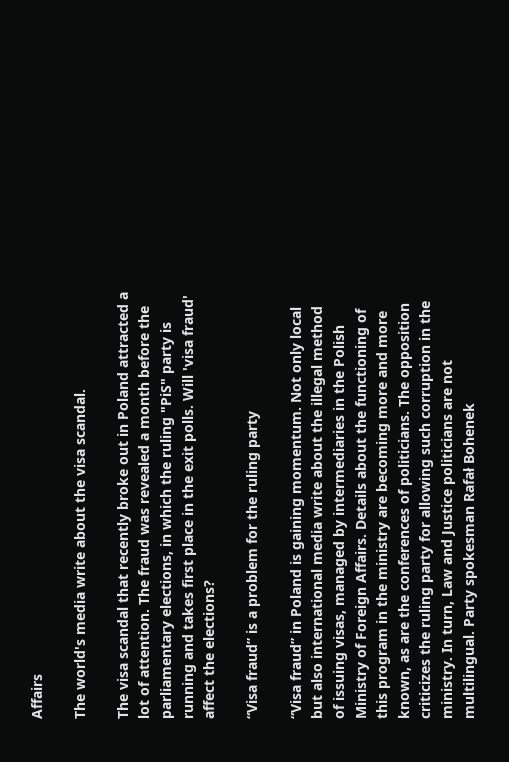Affairs

The world's media write about the visa scandal.

The visa scandal that recently broke out in Poland attracted a lot of attention. The fraud was revealed a month before the parliamentary elections, in which the ruling "PiS" party is running and takes first place in the exit polls. Will 'visa fraud' affect the elections?

“Visa fraud” is a problem for the ruling party

“Visa fraud” in Poland is gaining momentum. Not only local but also international media write about the illegal method of issuing visas, managed by intermediaries in the Polish Ministry of Foreign Affairs. Details about the functioning of this program in the ministry are becoming more and more known, as are the conferences of politicians. The opposition criticizes the ruling party for allowing such corruption in the ministry. In turn, Law and Justice politicians are not multilingual. Party spokesman Rafał Bohenek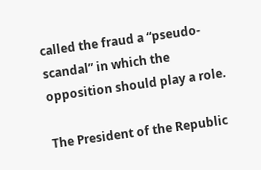called the fraud a “pseudo-scandal” in which the opposition should play a role.

The President of the Republic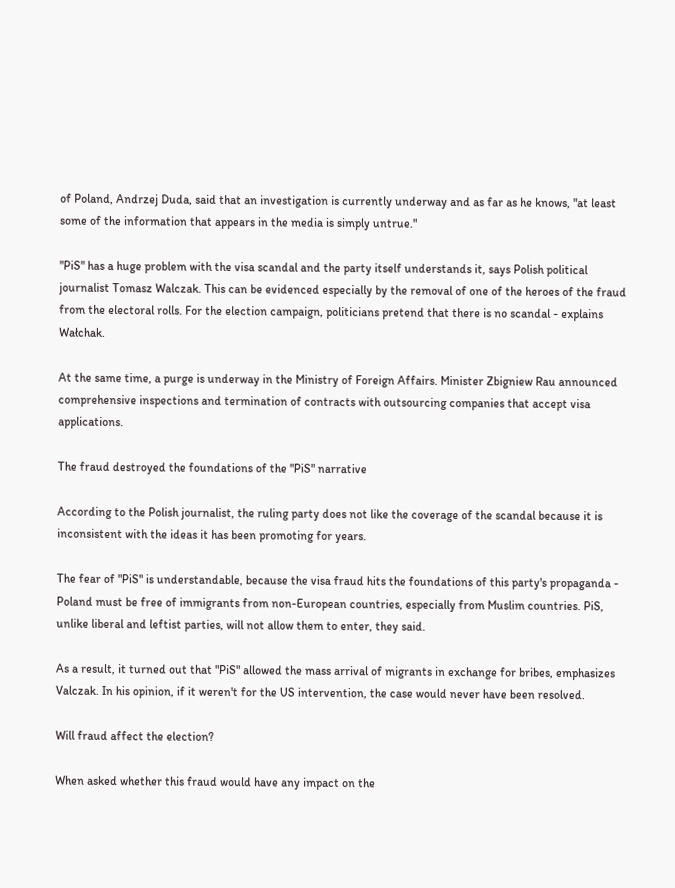of Poland, Andrzej Duda, said that an investigation is currently underway and as far as he knows, "at least some of the information that appears in the media is simply untrue."

"PiS" has a huge problem with the visa scandal and the party itself understands it, says Polish political journalist Tomasz Walczak. This can be evidenced especially by the removal of one of the heroes of the fraud from the electoral rolls. For the election campaign, politicians pretend that there is no scandal - explains Wałchak.

At the same time, a purge is underway in the Ministry of Foreign Affairs. Minister Zbigniew Rau announced comprehensive inspections and termination of contracts with outsourcing companies that accept visa applications.

The fraud destroyed the foundations of the "PiS" narrative

According to the Polish journalist, the ruling party does not like the coverage of the scandal because it is inconsistent with the ideas it has been promoting for years.

The fear of "PiS" is understandable, because the visa fraud hits the foundations of this party's propaganda - Poland must be free of immigrants from non-European countries, especially from Muslim countries. PiS, unlike liberal and leftist parties, will not allow them to enter, they said.

As a result, it turned out that "PiS" allowed the mass arrival of migrants in exchange for bribes, emphasizes Valczak. In his opinion, if it weren't for the US intervention, the case would never have been resolved.

Will fraud affect the election?

When asked whether this fraud would have any impact on the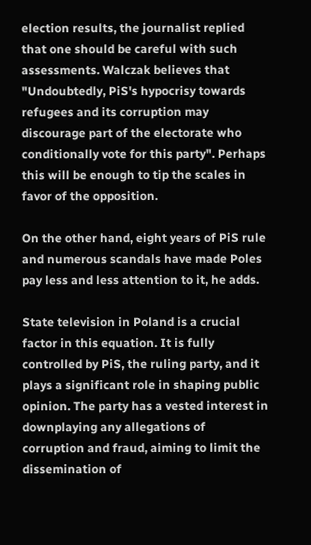election results, the journalist replied that one should be careful with such assessments. Walczak believes that "Undoubtedly, PiS's hypocrisy towards refugees and its corruption may discourage part of the electorate who conditionally vote for this party". Perhaps this will be enough to tip the scales in favor of the opposition.

On the other hand, eight years of PiS rule and numerous scandals have made Poles pay less and less attention to it, he adds.

State television in Poland is a crucial factor in this equation. It is fully controlled by PiS, the ruling party, and it plays a significant role in shaping public opinion. The party has a vested interest in downplaying any allegations of corruption and fraud, aiming to limit the dissemination of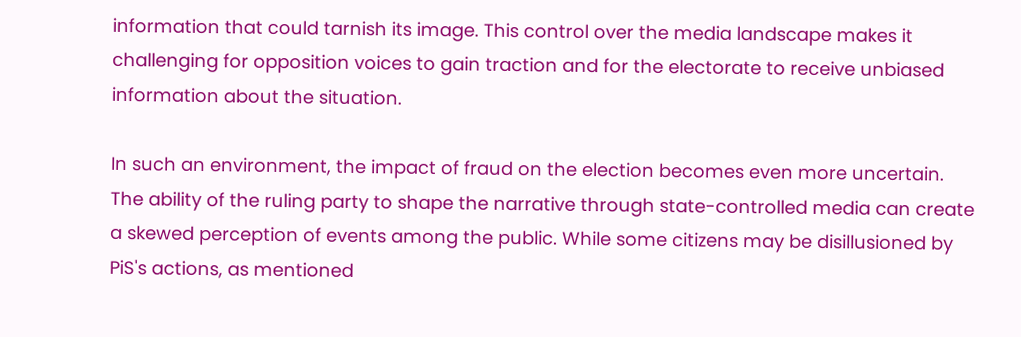information that could tarnish its image. This control over the media landscape makes it challenging for opposition voices to gain traction and for the electorate to receive unbiased information about the situation.

In such an environment, the impact of fraud on the election becomes even more uncertain. The ability of the ruling party to shape the narrative through state-controlled media can create a skewed perception of events among the public. While some citizens may be disillusioned by PiS's actions, as mentioned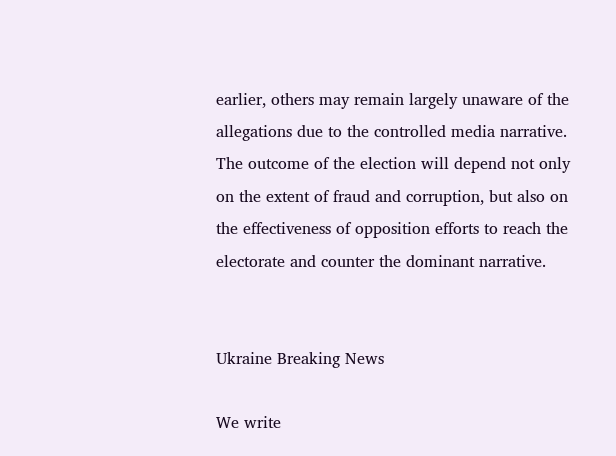earlier, others may remain largely unaware of the allegations due to the controlled media narrative. The outcome of the election will depend not only on the extent of fraud and corruption, but also on the effectiveness of opposition efforts to reach the electorate and counter the dominant narrative.


Ukraine Breaking News

We write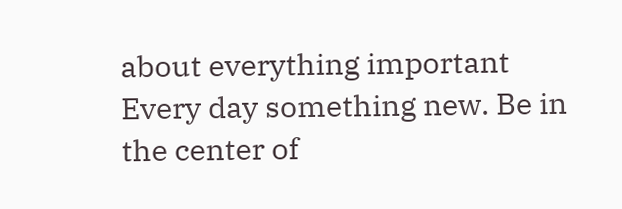about everything important
Every day something new. Be in the center of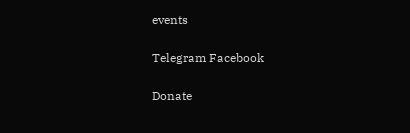events

Telegram Facebook

Donate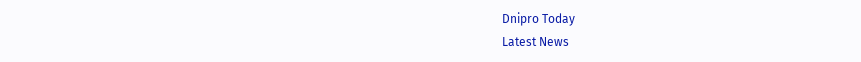Dnipro Today
Latest News